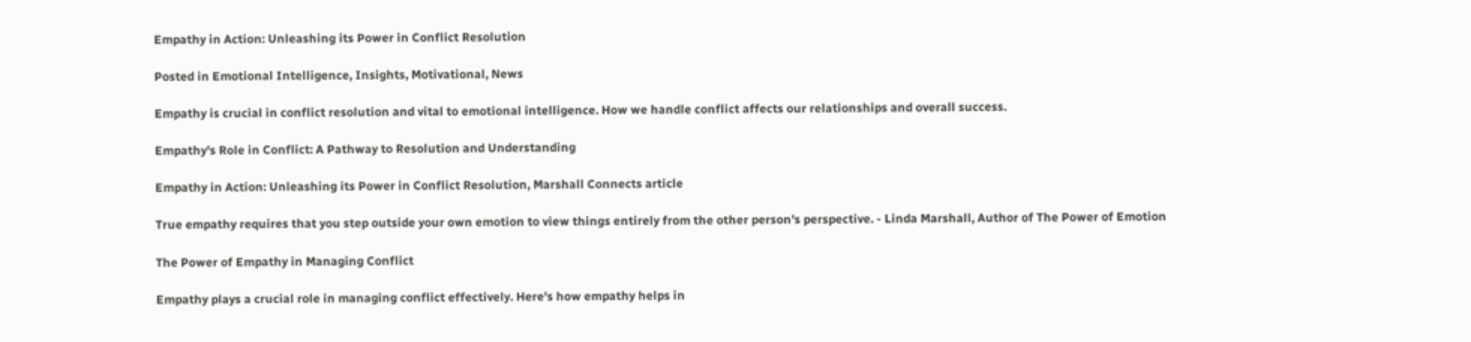Empathy in Action: Unleashing its Power in Conflict Resolution

Posted in Emotional Intelligence, Insights, Motivational, News

Empathy is crucial in conflict resolution and vital to emotional intelligence. How we handle conflict affects our relationships and overall success.

Empathy's Role in Conflict: A Pathway to Resolution and Understanding

Empathy in Action: Unleashing its Power in Conflict Resolution, Marshall Connects article

True empathy requires that you step outside your own emotion to view things entirely from the other person's perspective. - Linda Marshall, Author of The Power of Emotion

The Power of Empathy in Managing Conflict

Empathy plays a crucial role in managing conflict effectively. Here's how empathy helps in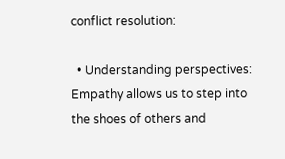conflict resolution:

  • Understanding perspectives: Empathy allows us to step into the shoes of others and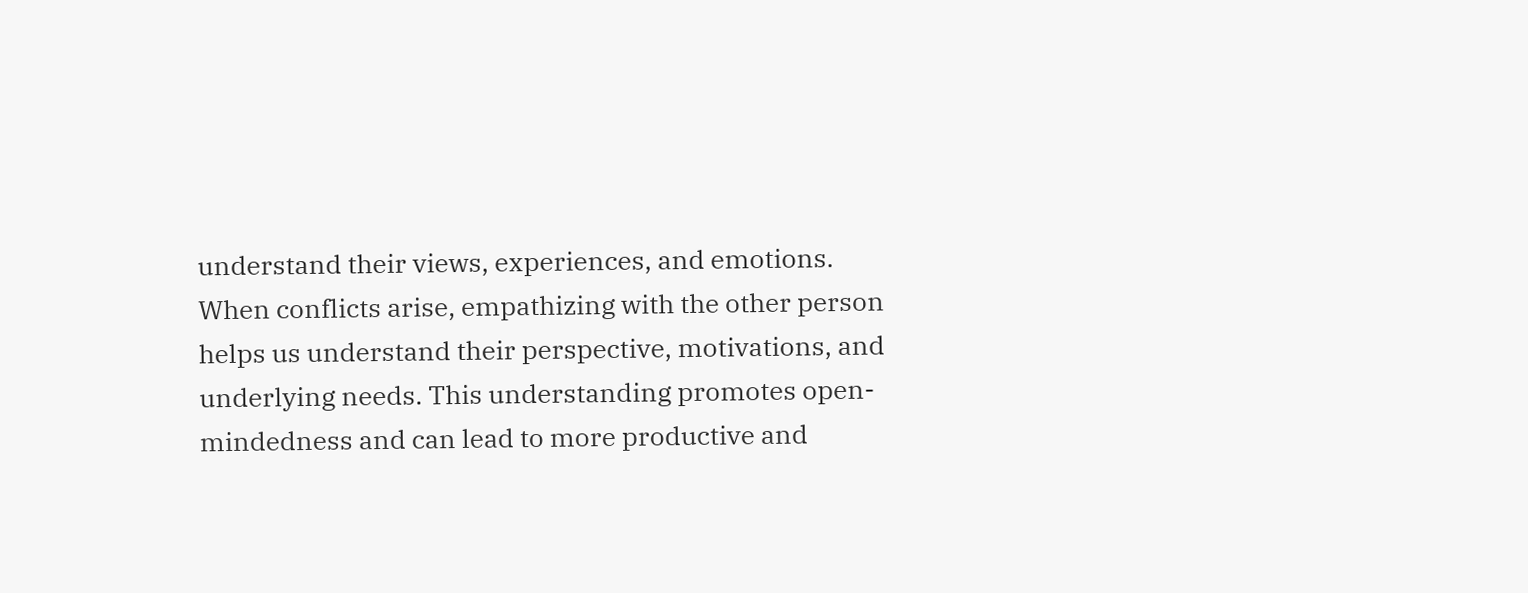understand their views, experiences, and emotions. When conflicts arise, empathizing with the other person helps us understand their perspective, motivations, and underlying needs. This understanding promotes open-mindedness and can lead to more productive and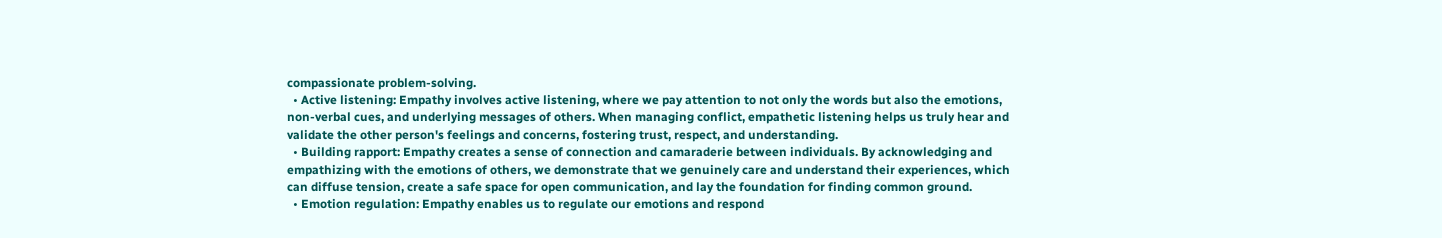compassionate problem-solving.
  • Active listening: Empathy involves active listening, where we pay attention to not only the words but also the emotions, non-verbal cues, and underlying messages of others. When managing conflict, empathetic listening helps us truly hear and validate the other person's feelings and concerns, fostering trust, respect, and understanding.
  • Building rapport: Empathy creates a sense of connection and camaraderie between individuals. By acknowledging and empathizing with the emotions of others, we demonstrate that we genuinely care and understand their experiences, which can diffuse tension, create a safe space for open communication, and lay the foundation for finding common ground.
  • Emotion regulation: Empathy enables us to regulate our emotions and respond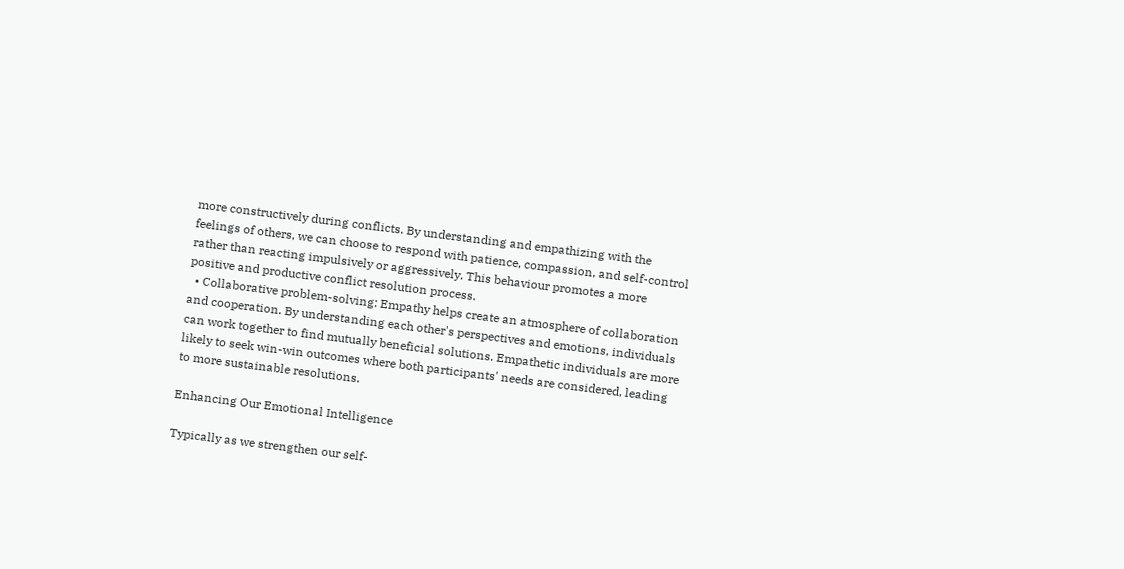more constructively during conflicts. By understanding and empathizing with the feelings of others, we can choose to respond with patience, compassion, and self-control rather than reacting impulsively or aggressively. This behaviour promotes a more positive and productive conflict resolution process.
  • Collaborative problem-solving: Empathy helps create an atmosphere of collaboration and cooperation. By understanding each other's perspectives and emotions, individuals can work together to find mutually beneficial solutions. Empathetic individuals are more likely to seek win-win outcomes where both participants' needs are considered, leading to more sustainable resolutions.

Enhancing Our Emotional Intelligence

Typically as we strengthen our self-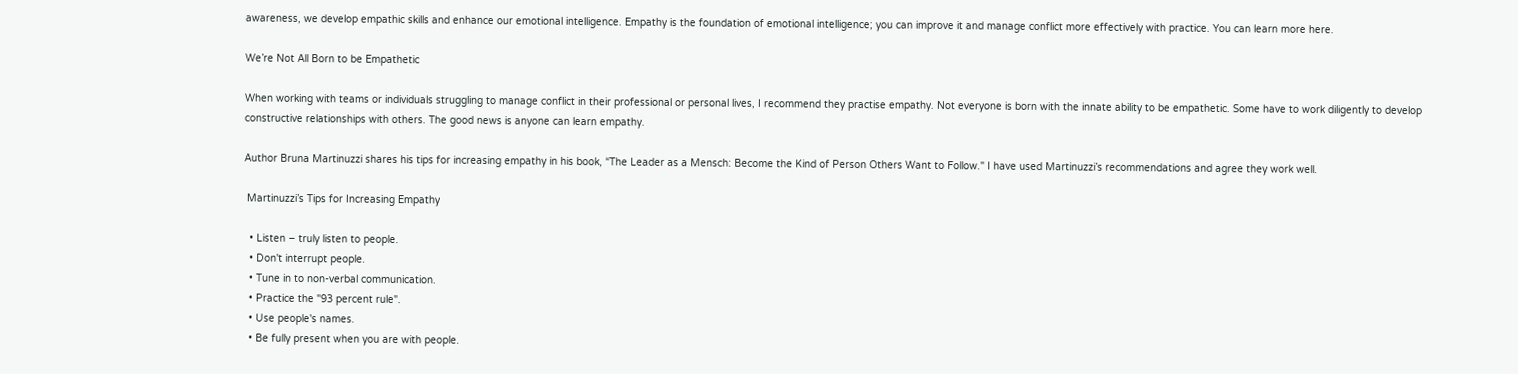awareness, we develop empathic skills and enhance our emotional intelligence. Empathy is the foundation of emotional intelligence; you can improve it and manage conflict more effectively with practice. You can learn more here.

We’re Not All Born to be Empathetic

When working with teams or individuals struggling to manage conflict in their professional or personal lives, I recommend they practise empathy. Not everyone is born with the innate ability to be empathetic. Some have to work diligently to develop constructive relationships with others. The good news is anyone can learn empathy.

Author Bruna Martinuzzi shares his tips for increasing empathy in his book, “The Leader as a Mensch: Become the Kind of Person Others Want to Follow." I have used Martinuzzi’s recommendations and agree they work well.

 Martinuzzi’s Tips for Increasing Empathy

  • Listen – truly listen to people.
  • Don't interrupt people.
  • Tune in to non-verbal communication.
  • Practice the "93 percent rule".
  • Use people's names.
  • Be fully present when you are with people.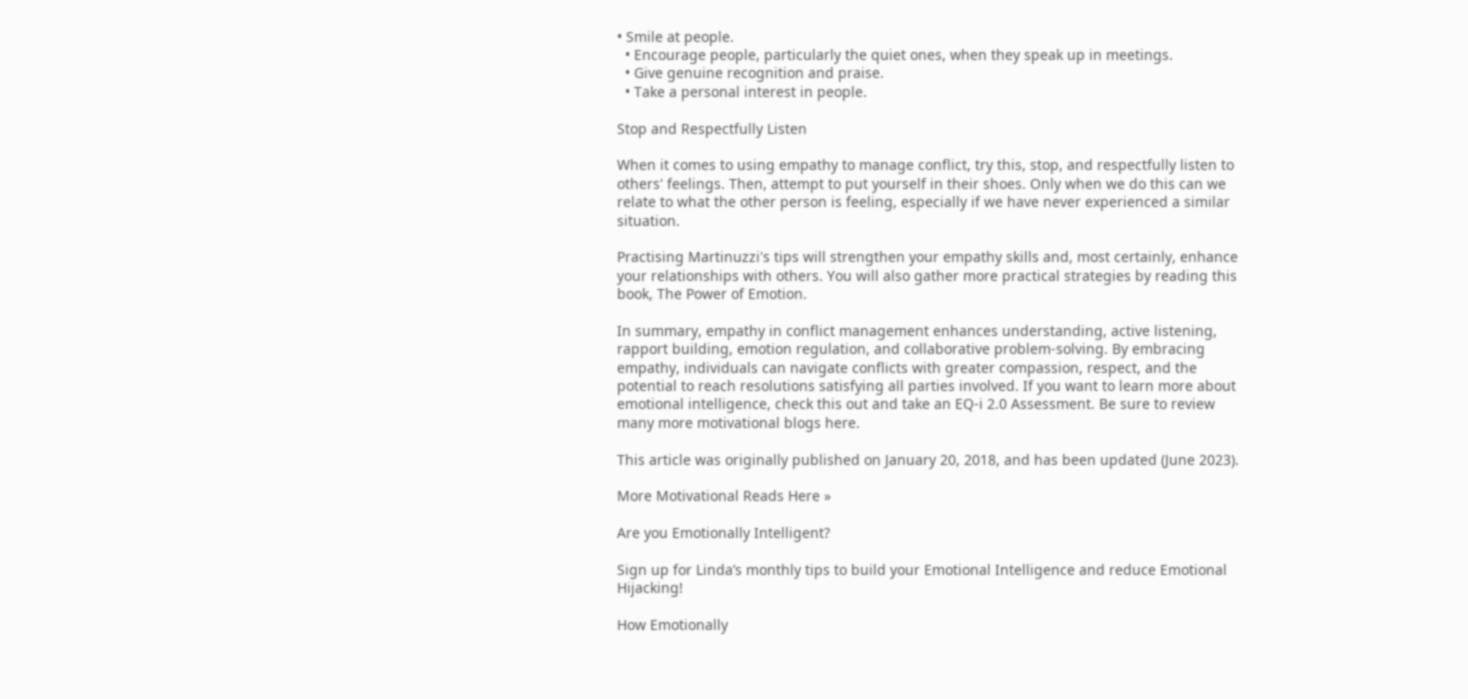• Smile at people.
  • Encourage people, particularly the quiet ones, when they speak up in meetings.
  • Give genuine recognition and praise.
  • Take a personal interest in people.

Stop and Respectfully Listen

When it comes to using empathy to manage conflict, try this, stop, and respectfully listen to others' feelings. Then, attempt to put yourself in their shoes. Only when we do this can we relate to what the other person is feeling, especially if we have never experienced a similar situation.

Practising Martinuzzi's tips will strengthen your empathy skills and, most certainly, enhance your relationships with others. You will also gather more practical strategies by reading this book, The Power of Emotion.

In summary, empathy in conflict management enhances understanding, active listening, rapport building, emotion regulation, and collaborative problem-solving. By embracing empathy, individuals can navigate conflicts with greater compassion, respect, and the potential to reach resolutions satisfying all parties involved. If you want to learn more about emotional intelligence, check this out and take an EQ-i 2.0 Assessment. Be sure to review many more motivational blogs here.

This article was originally published on January 20, 2018, and has been updated (June 2023).

More Motivational Reads Here »

Are you Emotionally Intelligent?

Sign up for Linda’s monthly tips to build your Emotional Intelligence and reduce Emotional Hijacking!

How Emotionally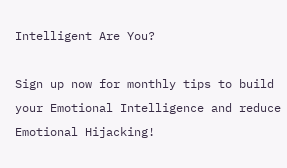Intelligent Are You?

Sign up now for monthly tips to build your Emotional Intelligence and reduce Emotional Hijacking!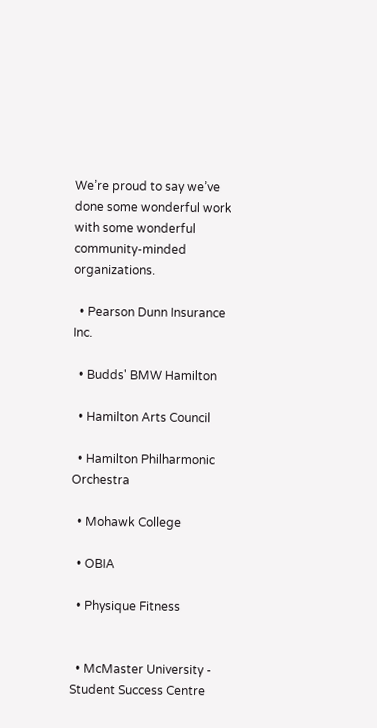We’re proud to say we’ve done some wonderful work with some wonderful community-minded organizations.

  • Pearson Dunn Insurance Inc.

  • Budds' BMW Hamilton

  • Hamilton Arts Council

  • Hamilton Philharmonic Orchestra

  • Mohawk College

  • OBIA

  • Physique Fitness


  • McMaster University - Student Success Centre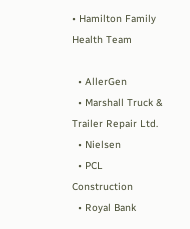• Hamilton Family Health Team

  • AllerGen
  • Marshall Truck & Trailer Repair Ltd.
  • Nielsen
  • PCL Construction
  • Royal Bank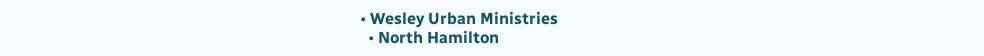• Wesley Urban Ministries
  • North Hamilton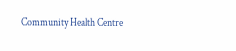Community Health Centre